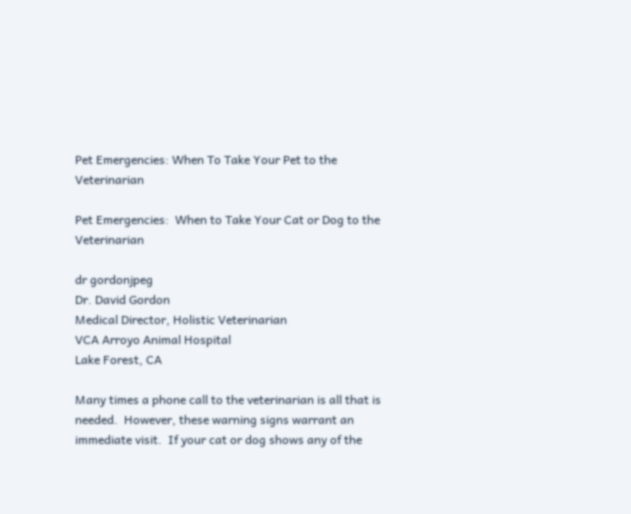Pet Emergencies: When To Take Your Pet to the Veterinarian

Pet Emergencies:  When to Take Your Cat or Dog to the Veterinarian

dr gordonjpeg
Dr. David Gordon
Medical Director, Holistic Veterinarian
VCA Arroyo Animal Hospital
Lake Forest, CA

Many times a phone call to the veterinarian is all that is needed.  However, these warning signs warrant an immediate visit.  If your cat or dog shows any of the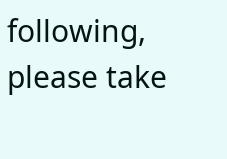following, please take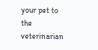your pet to the veterinarian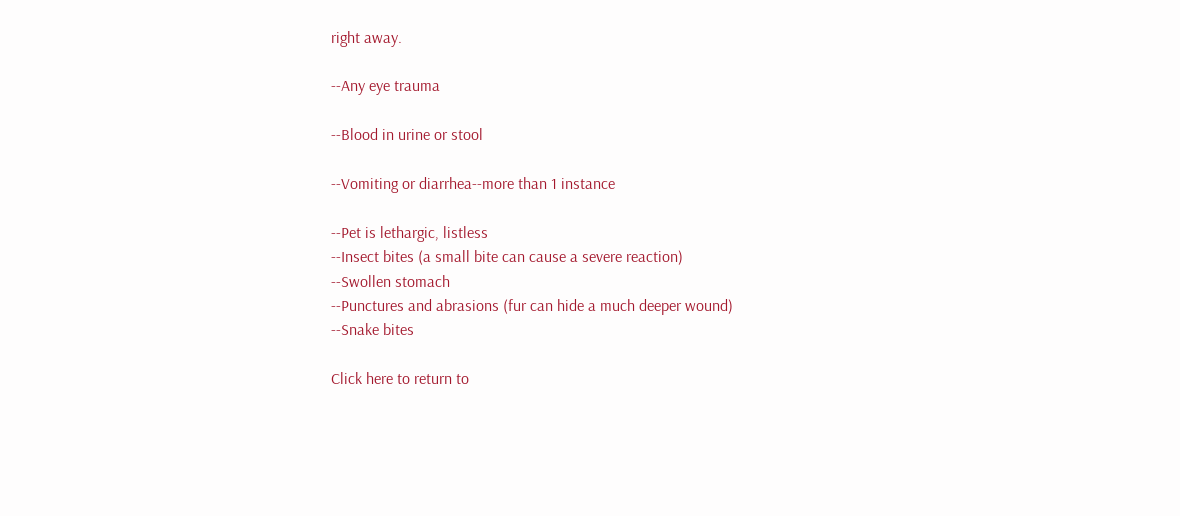right away.

--Any eye trauma

--Blood in urine or stool

--Vomiting or diarrhea--more than 1 instance

--Pet is lethargic, listless
--Insect bites (a small bite can cause a severe reaction)
--Swollen stomach
--Punctures and abrasions (fur can hide a much deeper wound)
--Snake bites

Click here to return to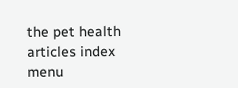the pet health articles index menu